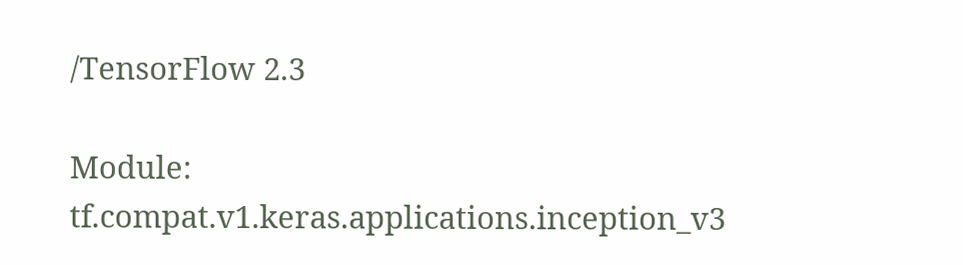/TensorFlow 2.3

Module: tf.compat.v1.keras.applications.inception_v3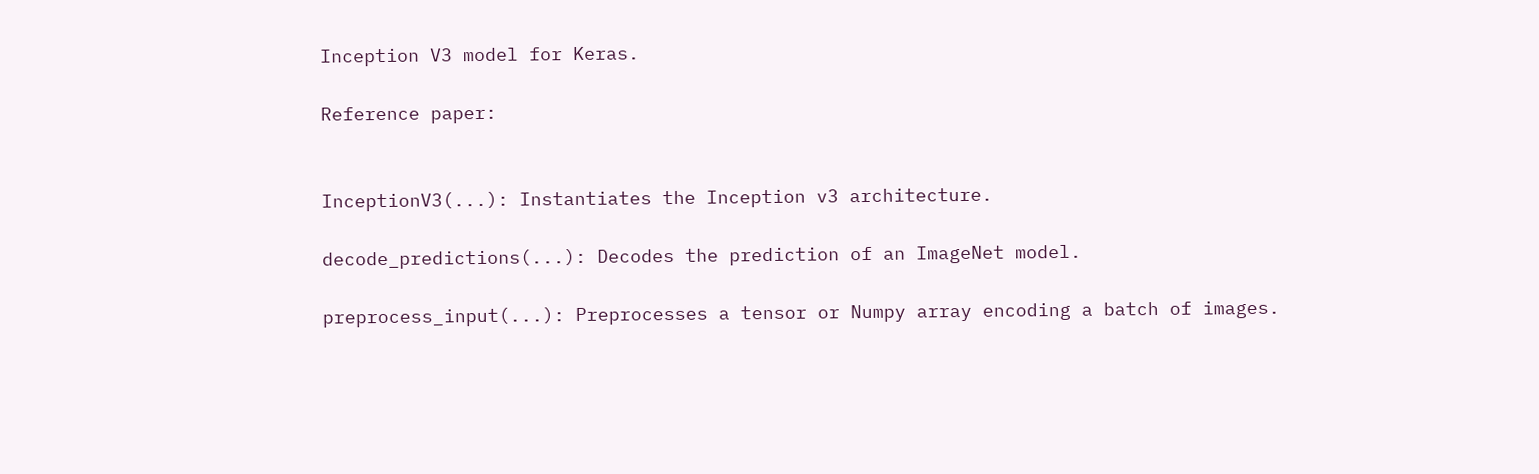Inception V3 model for Keras.

Reference paper:


InceptionV3(...): Instantiates the Inception v3 architecture.

decode_predictions(...): Decodes the prediction of an ImageNet model.

preprocess_input(...): Preprocesses a tensor or Numpy array encoding a batch of images.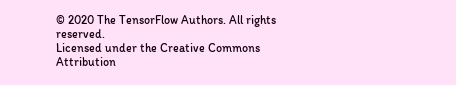© 2020 The TensorFlow Authors. All rights reserved.
Licensed under the Creative Commons Attribution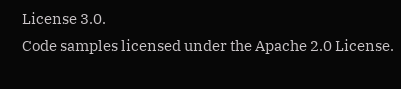License 3.0.
Code samples licensed under the Apache 2.0 License.